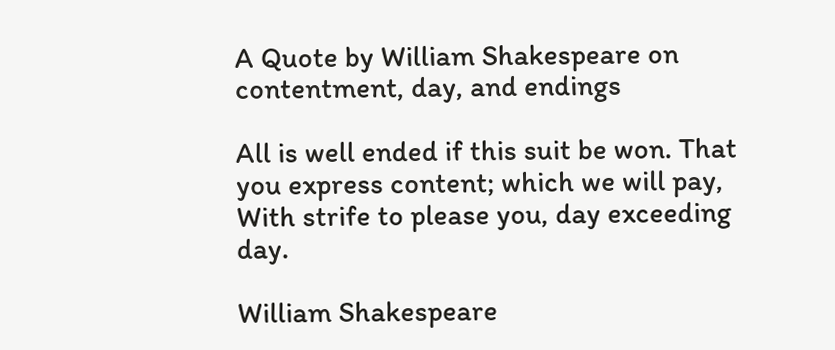A Quote by William Shakespeare on contentment, day, and endings

All is well ended if this suit be won. That you express content; which we will pay, With strife to please you, day exceeding day.

William Shakespeare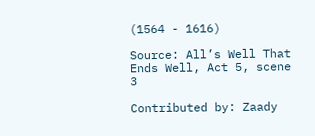(1564 - 1616)

Source: All’s Well That Ends Well, Act 5, scene 3

Contributed by: Zaady